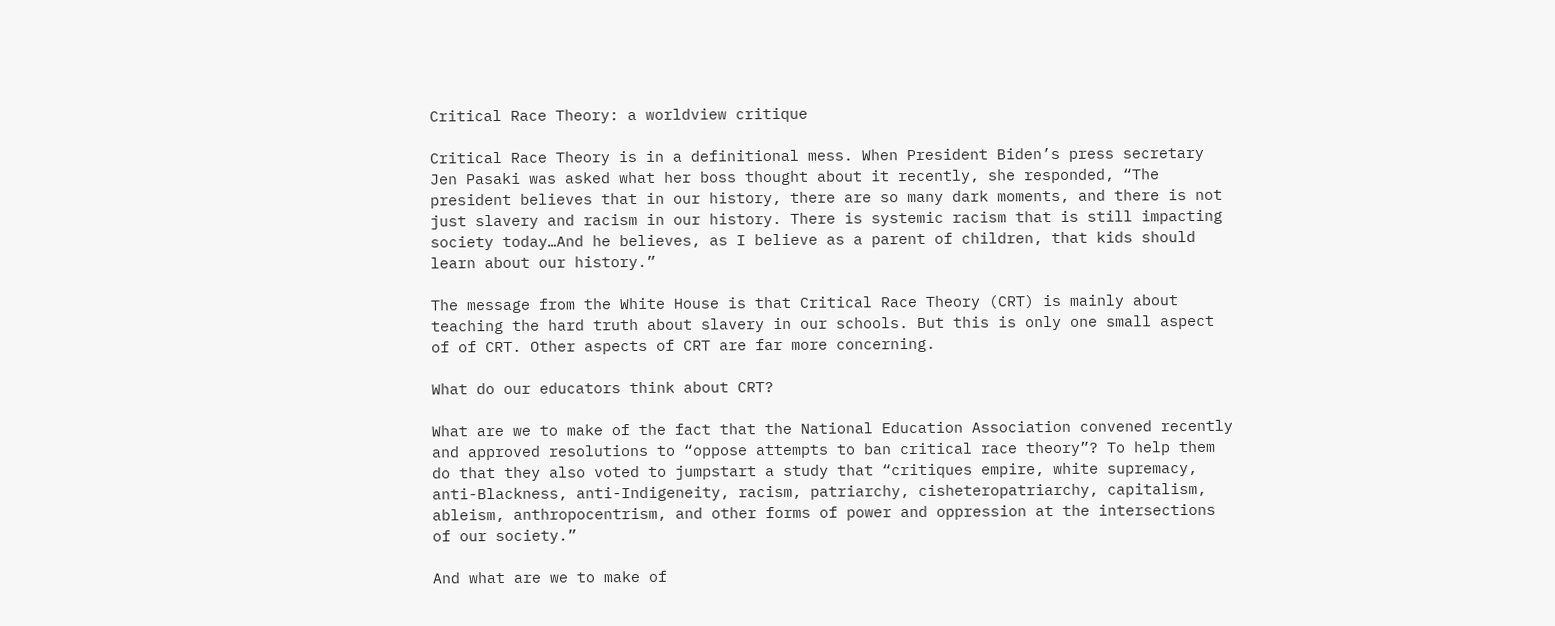Critical Race Theory: a worldview critique

Critical Race Theory is in a definitional mess. When President Biden’s press secretary Jen Pasaki was asked what her boss thought about it recently, she responded, “The president believes that in our history, there are so many dark moments, and there is not just slavery and racism in our history. There is systemic racism that is still impacting society today…And he believes, as I believe as a parent of children, that kids should learn about our history.”

The message from the White House is that Critical Race Theory (CRT) is mainly about teaching the hard truth about slavery in our schools. But this is only one small aspect of of CRT. Other aspects of CRT are far more concerning.

What do our educators think about CRT?

What are we to make of the fact that the National Education Association convened recently and approved resolutions to “oppose attempts to ban critical race theory”? To help them do that they also voted to jumpstart a study that “critiques empire, white supremacy, anti-Blackness, anti-Indigeneity, racism, patriarchy, cisheteropatriarchy, capitalism, ableism, anthropocentrism, and other forms of power and oppression at the intersections of our society.”

And what are we to make of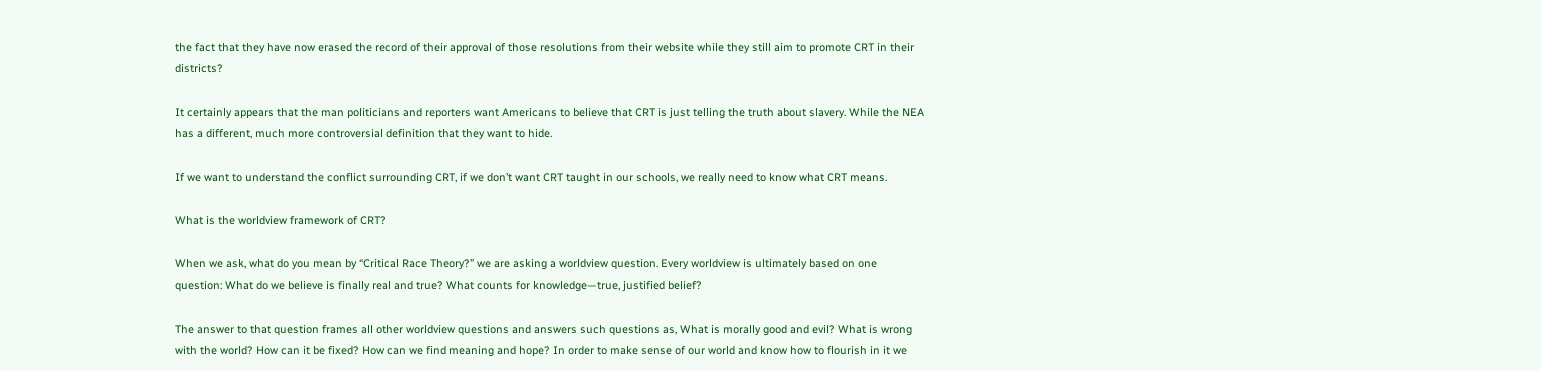the fact that they have now erased the record of their approval of those resolutions from their website while they still aim to promote CRT in their districts?

It certainly appears that the man politicians and reporters want Americans to believe that CRT is just telling the truth about slavery. While the NEA has a different, much more controversial definition that they want to hide.

If we want to understand the conflict surrounding CRT, if we don’t want CRT taught in our schools, we really need to know what CRT means.

What is the worldview framework of CRT?

When we ask, what do you mean by “Critical Race Theory?” we are asking a worldview question. Every worldview is ultimately based on one question: What do we believe is finally real and true? What counts for knowledge—true, justified belief?

The answer to that question frames all other worldview questions and answers such questions as, What is morally good and evil? What is wrong with the world? How can it be fixed? How can we find meaning and hope? In order to make sense of our world and know how to flourish in it we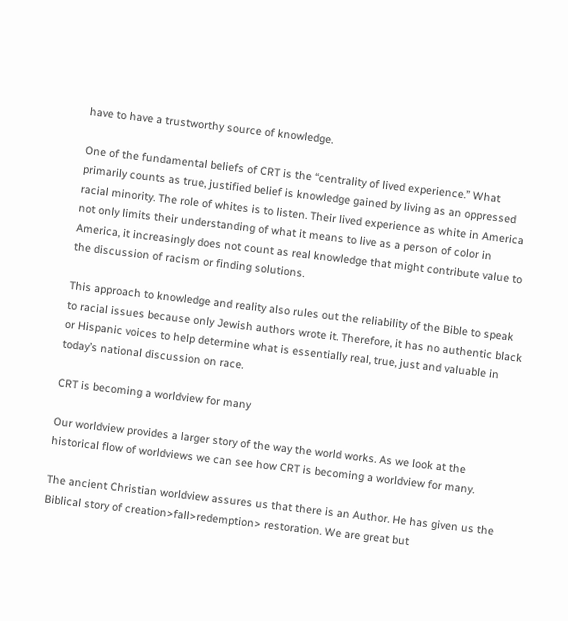have to have a trustworthy source of knowledge.

One of the fundamental beliefs of CRT is the “centrality of lived experience.” What primarily counts as true, justified belief is knowledge gained by living as an oppressed racial minority. The role of whites is to listen. Their lived experience as white in America not only limits their understanding of what it means to live as a person of color in America, it increasingly does not count as real knowledge that might contribute value to the discussion of racism or finding solutions.

This approach to knowledge and reality also rules out the reliability of the Bible to speak to racial issues because only Jewish authors wrote it. Therefore, it has no authentic black or Hispanic voices to help determine what is essentially real, true, just and valuable in today’s national discussion on race.

CRT is becoming a worldview for many

Our worldview provides a larger story of the way the world works. As we look at the historical flow of worldviews we can see how CRT is becoming a worldview for many.

The ancient Christian worldview assures us that there is an Author. He has given us the Biblical story of creation>fall>redemption> restoration. We are great but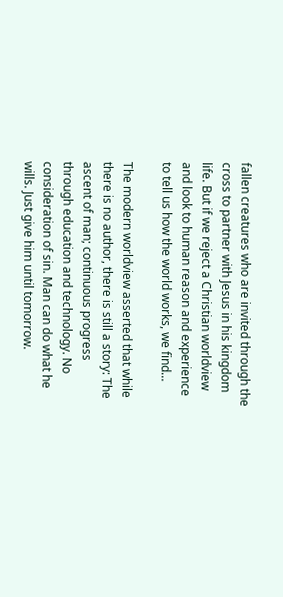fallen creatures who are invited through the cross to partner with Jesus in his kingdom life. But if we reject a Christian worldview and look to human reason and experience to tell us how the world works, we find…

The modern worldview asserted that while there is no author, there is still a story: The ascent of man; continuous progress through education and technology. No consideration of sin. Man can do what he wills. Just give him until tomorrow.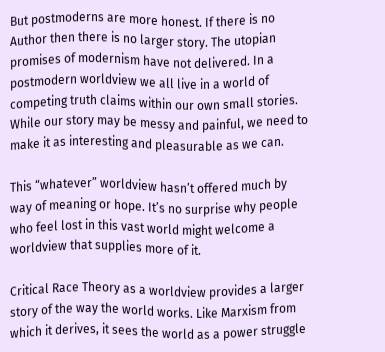But postmoderns are more honest. If there is no Author then there is no larger story. The utopian promises of modernism have not delivered. In a postmodern worldview we all live in a world of competing truth claims within our own small stories. While our story may be messy and painful, we need to make it as interesting and pleasurable as we can.

This “whatever” worldview hasn’t offered much by way of meaning or hope. It’s no surprise why people who feel lost in this vast world might welcome a worldview that supplies more of it.

Critical Race Theory as a worldview provides a larger story of the way the world works. Like Marxism from which it derives, it sees the world as a power struggle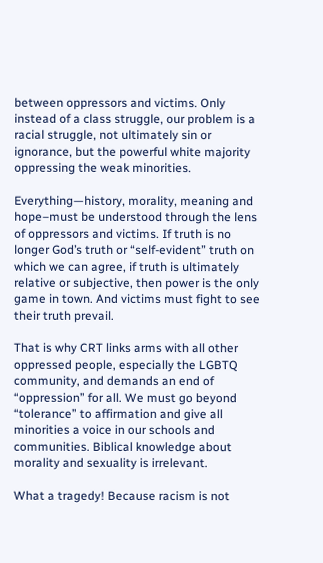between oppressors and victims. Only instead of a class struggle, our problem is a racial struggle, not ultimately sin or ignorance, but the powerful white majority oppressing the weak minorities.

Everything—history, morality, meaning and hope–must be understood through the lens of oppressors and victims. If truth is no longer God’s truth or “self-evident” truth on which we can agree, if truth is ultimately relative or subjective, then power is the only game in town. And victims must fight to see their truth prevail.

That is why CRT links arms with all other oppressed people, especially the LGBTQ community, and demands an end of “oppression” for all. We must go beyond “tolerance” to affirmation and give all minorities a voice in our schools and communities. Biblical knowledge about morality and sexuality is irrelevant.

What a tragedy! Because racism is not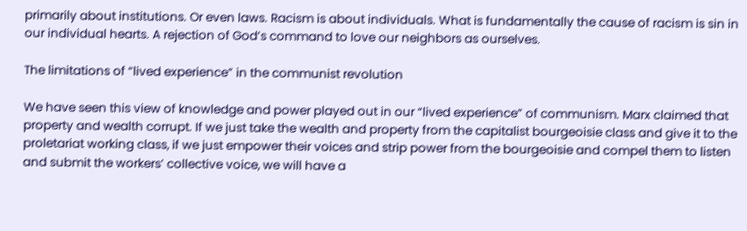primarily about institutions. Or even laws. Racism is about individuals. What is fundamentally the cause of racism is sin in our individual hearts. A rejection of God’s command to love our neighbors as ourselves.

The limitations of “lived experience” in the communist revolution

We have seen this view of knowledge and power played out in our “lived experience” of communism. Marx claimed that property and wealth corrupt. If we just take the wealth and property from the capitalist bourgeoisie class and give it to the proletariat working class, if we just empower their voices and strip power from the bourgeoisie and compel them to listen and submit the workers’ collective voice, we will have a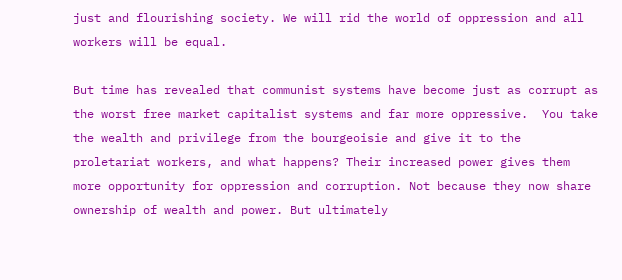just and flourishing society. We will rid the world of oppression and all workers will be equal.

But time has revealed that communist systems have become just as corrupt as the worst free market capitalist systems and far more oppressive.  You take the wealth and privilege from the bourgeoisie and give it to the proletariat workers, and what happens? Their increased power gives them more opportunity for oppression and corruption. Not because they now share ownership of wealth and power. But ultimately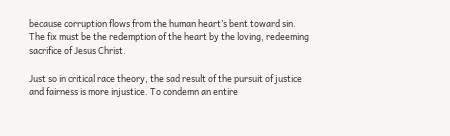because corruption flows from the human heart’s bent toward sin. The fix must be the redemption of the heart by the loving, redeeming sacrifice of Jesus Christ.

Just so in critical race theory, the sad result of the pursuit of justice and fairness is more injustice. To condemn an entire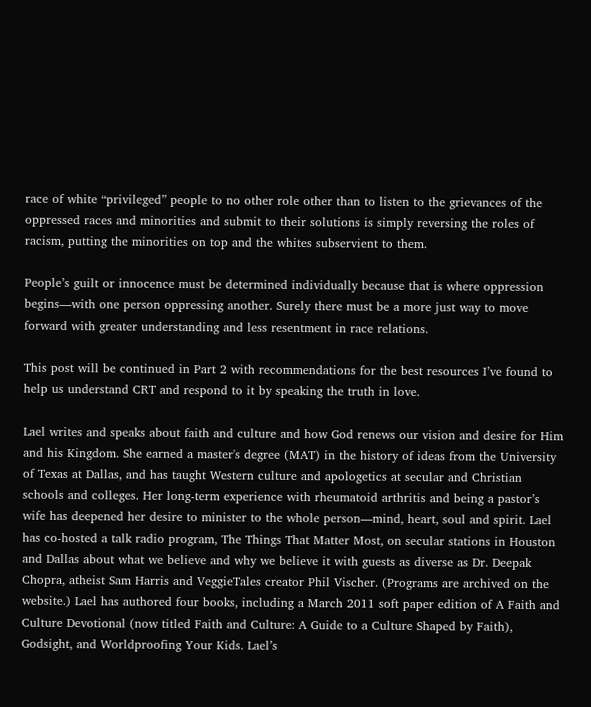race of white “privileged” people to no other role other than to listen to the grievances of the oppressed races and minorities and submit to their solutions is simply reversing the roles of racism, putting the minorities on top and the whites subservient to them.

People’s guilt or innocence must be determined individually because that is where oppression begins—with one person oppressing another. Surely there must be a more just way to move forward with greater understanding and less resentment in race relations.

This post will be continued in Part 2 with recommendations for the best resources I’ve found to help us understand CRT and respond to it by speaking the truth in love.

Lael writes and speaks about faith and culture and how God renews our vision and desire for Him and his Kingdom. She earned a master's degree (MAT) in the history of ideas from the University of Texas at Dallas, and has taught Western culture and apologetics at secular and Christian schools and colleges. Her long-term experience with rheumatoid arthritis and being a pastor’s wife has deepened her desire to minister to the whole person—mind, heart, soul and spirit. Lael has co-hosted a talk radio program, The Things That Matter Most, on secular stations in Houston and Dallas about what we believe and why we believe it with guests as diverse as Dr. Deepak Chopra, atheist Sam Harris and VeggieTales creator Phil Vischer. (Programs are archived on the website.) Lael has authored four books, including a March 2011 soft paper edition of A Faith and Culture Devotional (now titled Faith and Culture: A Guide to a Culture Shaped by Faith), Godsight, and Worldproofing Your Kids. Lael’s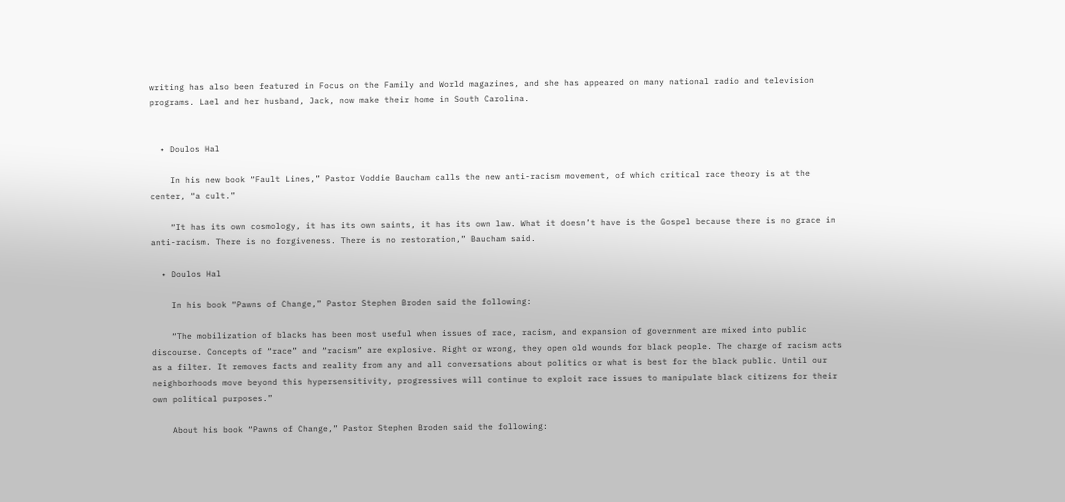writing has also been featured in Focus on the Family and World magazines, and she has appeared on many national radio and television programs. Lael and her husband, Jack, now make their home in South Carolina.


  • Doulos Hal

    In his new book “Fault Lines,” Pastor Voddie Baucham calls the new anti-racism movement, of which critical race theory is at the center, “a cult.”

    “It has its own cosmology, it has its own saints, it has its own law. What it doesn’t have is the Gospel because there is no grace in anti-racism. There is no forgiveness. There is no restoration,” Baucham said.

  • Doulos Hal

    In his book “Pawns of Change,” Pastor Stephen Broden said the following:

    “The mobilization of blacks has been most useful when issues of race, racism, and expansion of government are mixed into public discourse. Concepts of “race” and “racism” are explosive. Right or wrong, they open old wounds for black people. The charge of racism acts as a filter. It removes facts and reality from any and all conversations about politics or what is best for the black public. Until our neighborhoods move beyond this hypersensitivity, progressives will continue to exploit race issues to manipulate black citizens for their own political purposes.”

    About his book “Pawns of Change,” Pastor Stephen Broden said the following: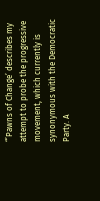“’Pawns of Change’ describes my attempt to probe the progressive movement, which currently is synonymous with the Democratic Party. A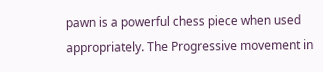pawn is a powerful chess piece when used appropriately. The Progressive movement in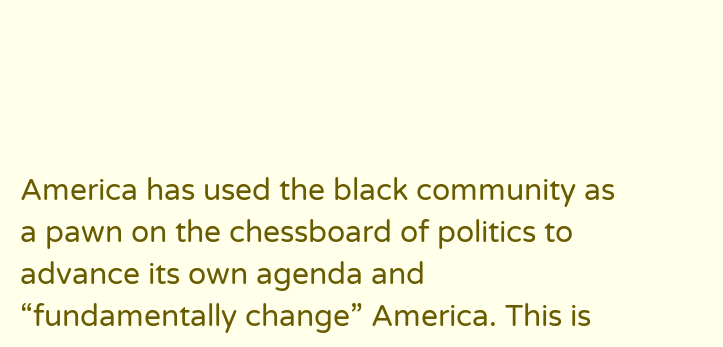America has used the black community as a pawn on the chessboard of politics to advance its own agenda and “fundamentally change” America. This is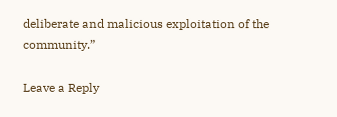deliberate and malicious exploitation of the community.”

Leave a Reply